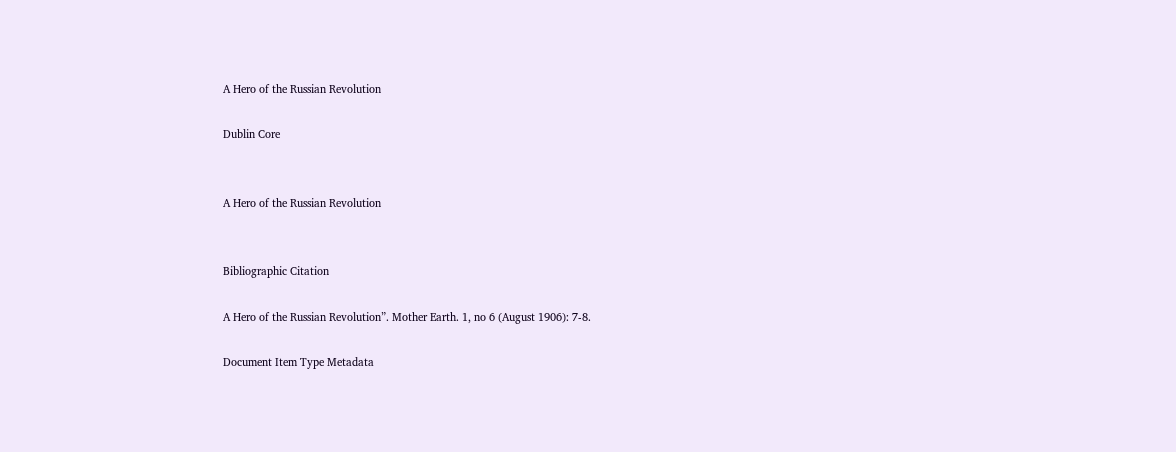A Hero of the Russian Revolution

Dublin Core


A Hero of the Russian Revolution


Bibliographic Citation

A Hero of the Russian Revolution”. Mother Earth. 1, no 6 (August 1906): 7-8.

Document Item Type Metadata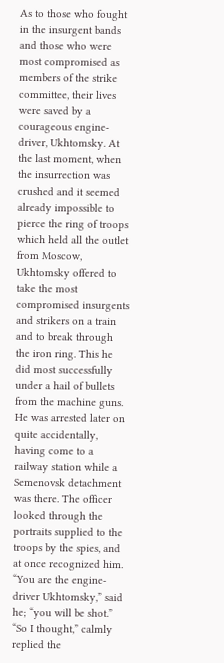As to those who fought in the insurgent bands and those who were most compromised as members of the strike committee, their lives were saved by a courageous engine-driver, Ukhtomsky. At the last moment, when the insurrection was crushed and it seemed already impossible to pierce the ring of troops which held all the outlet from Moscow, Ukhtomsky offered to take the most compromised insurgents and strikers on a train and to break through the iron ring. This he did most successfully under a hail of bullets from the machine guns. He was arrested later on quite accidentally, having come to a railway station while a Semenovsk detachment was there. The officer looked through the portraits supplied to the troops by the spies, and at once recognized him. “You are the engine-driver Ukhtomsky,” said he; “you will be shot.” “So I thought,” calmly replied the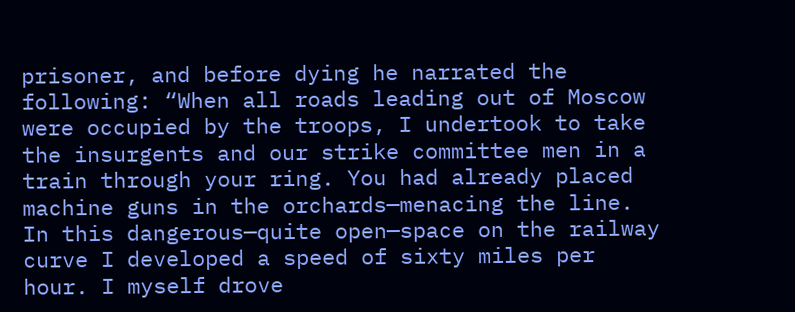prisoner, and before dying he narrated the following: “When all roads leading out of Moscow were occupied by the troops, I undertook to take the insurgents and our strike committee men in a train through your ring. You had already placed machine guns in the orchards—menacing the line. In this dangerous—quite open—space on the railway curve I developed a speed of sixty miles per hour. I myself drove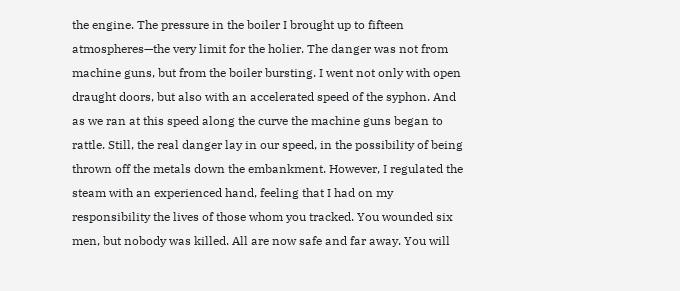the engine. The pressure in the boiler I brought up to fifteen atmospheres—the very limit for the holier. The danger was not from machine guns, but from the boiler bursting. I went not only with open draught doors, but also with an accelerated speed of the syphon. And as we ran at this speed along the curve the machine guns began to rattle. Still, the real danger lay in our speed, in the possibility of being thrown off the metals down the embankment. However, I regulated the steam with an experienced hand, feeling that I had on my responsibility the lives of those whom you tracked. You wounded six men, but nobody was killed. All are now safe and far away. You will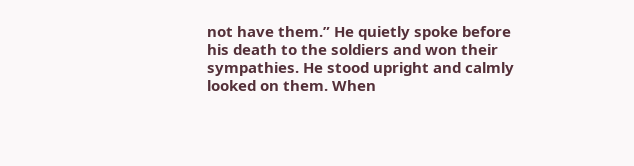not have them.” He quietly spoke before his death to the soldiers and won their sympathies. He stood upright and calmly looked on them. When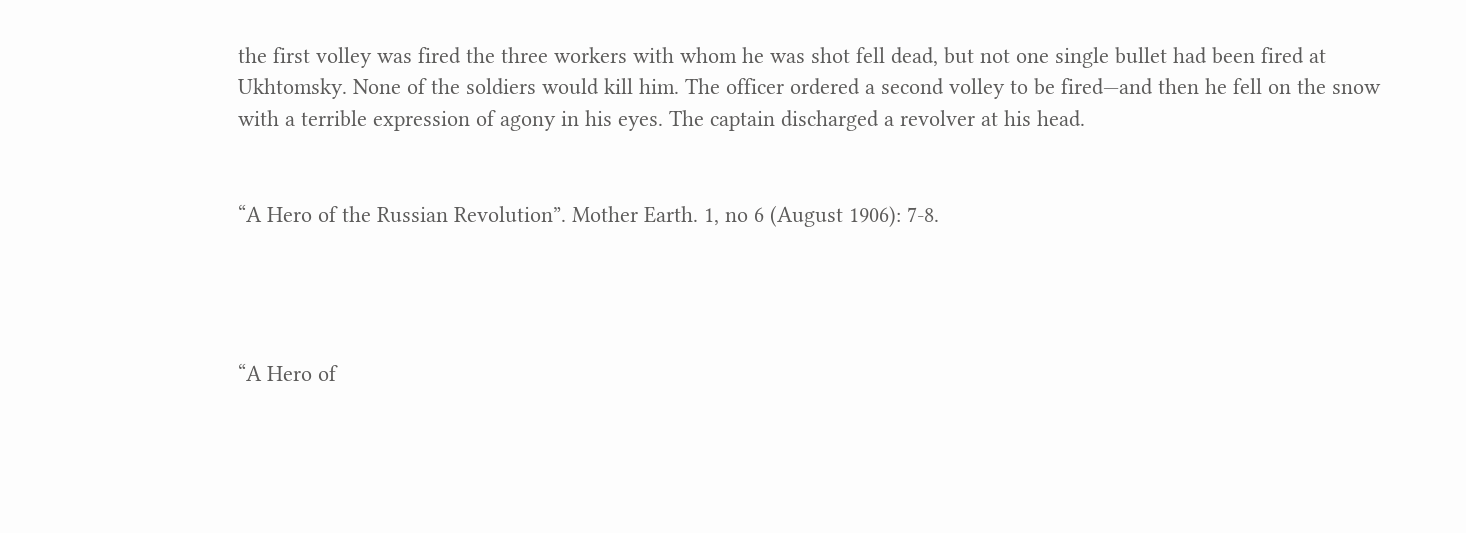the first volley was fired the three workers with whom he was shot fell dead, but not one single bullet had been fired at Ukhtomsky. None of the soldiers would kill him. The officer ordered a second volley to be fired—and then he fell on the snow with a terrible expression of agony in his eyes. The captain discharged a revolver at his head.


“A Hero of the Russian Revolution”. Mother Earth. 1, no 6 (August 1906): 7-8.




“A Hero of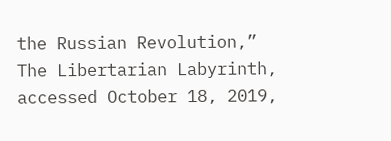the Russian Revolution,” The Libertarian Labyrinth, accessed October 18, 2019,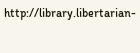http://library.libertarian-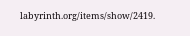labyrinth.org/items/show/2419.